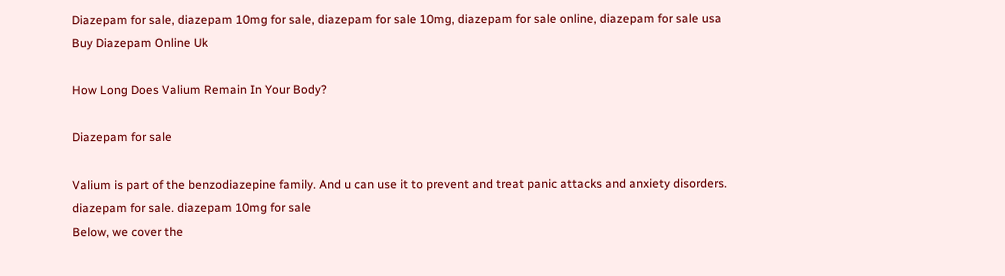Diazepam for sale, diazepam 10mg for sale, diazepam for sale 10mg, diazepam for sale online, diazepam for sale usa
Buy Diazepam Online Uk

How Long Does Valium Remain In Your Body?

Diazepam for sale

Valium is part of the benzodiazepine family. And u can use it to prevent and treat panic attacks and anxiety disorders. diazepam for sale. diazepam 10mg for sale
Below, we cover the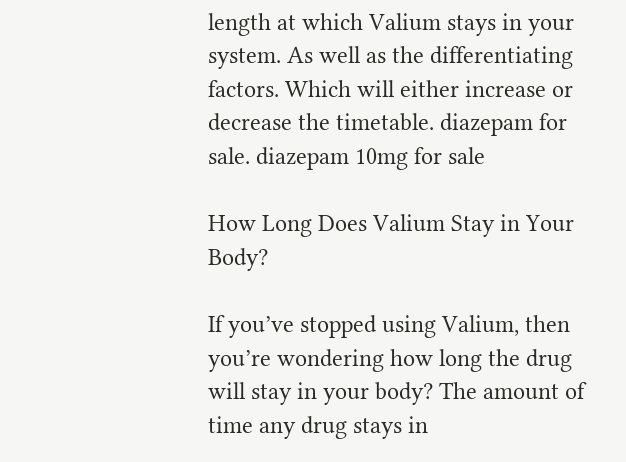length at which Valium stays in your system. As well as the differentiating factors. Which will either increase or decrease the timetable. diazepam for sale. diazepam 10mg for sale

How Long Does Valium Stay in Your Body?

If you’ve stopped using Valium, then you’re wondering how long the drug will stay in your body? The amount of time any drug stays in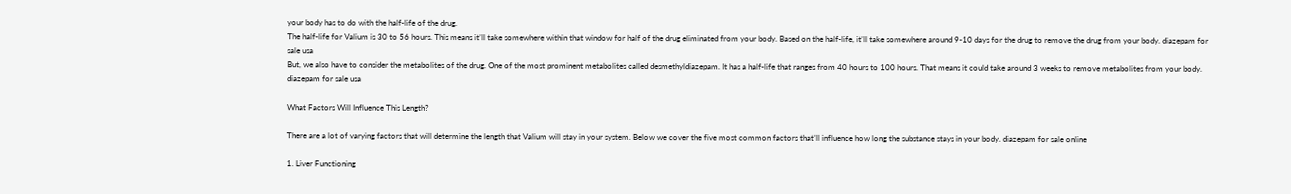your body has to do with the half-life of the drug.
The half-life for Valium is 30 to 56 hours. This means it’ll take somewhere within that window for half of the drug eliminated from your body. Based on the half-life, it’ll take somewhere around 9-10 days for the drug to remove the drug from your body. diazepam for sale usa
But, we also have to consider the metabolites of the drug. One of the most prominent metabolites called desmethyldiazepam. It has a half-life that ranges from 40 hours to 100 hours. That means it could take around 3 weeks to remove metabolites from your body. diazepam for sale usa

What Factors Will Influence This Length?

There are a lot of varying factors that will determine the length that Valium will stay in your system. Below we cover the five most common factors that’ll influence how long the substance stays in your body. diazepam for sale online

1. Liver Functioning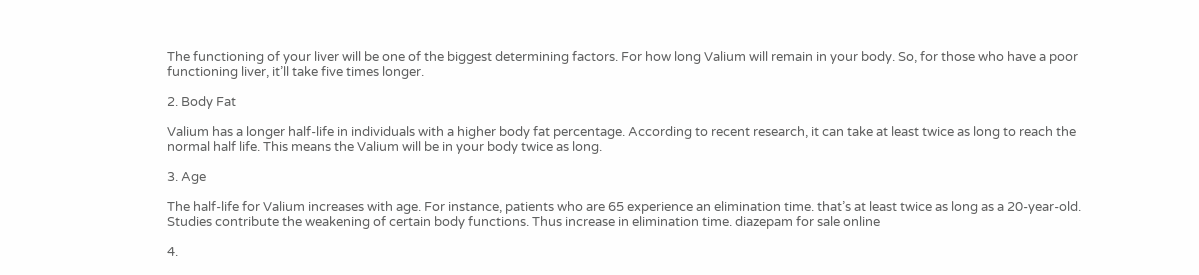The functioning of your liver will be one of the biggest determining factors. For how long Valium will remain in your body. So, for those who have a poor functioning liver, it’ll take five times longer.

2. Body Fat

Valium has a longer half-life in individuals with a higher body fat percentage. According to recent research, it can take at least twice as long to reach the normal half life. This means the Valium will be in your body twice as long.

3. Age

The half-life for Valium increases with age. For instance, patients who are 65 experience an elimination time. that’s at least twice as long as a 20-year-old. Studies contribute the weakening of certain body functions. Thus increase in elimination time. diazepam for sale online

4.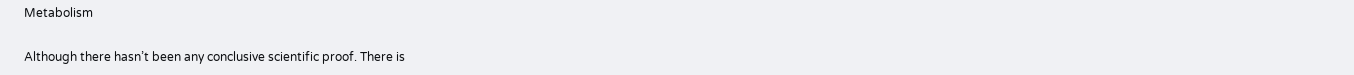Metabolism

Although there hasn’t been any conclusive scientific proof. There is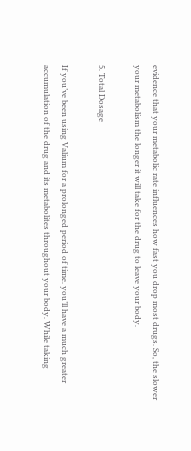evidence that your metabolic rate influences how fast you drop most drugs. So, the slower your metabolism the longer it will take for the drug to leave your body.

5. Total Dosage

If you’ve been using Valium for a prolonged period of time. you’ll have a much greater accumulation of the drug and its metabolites throughout your body. While taking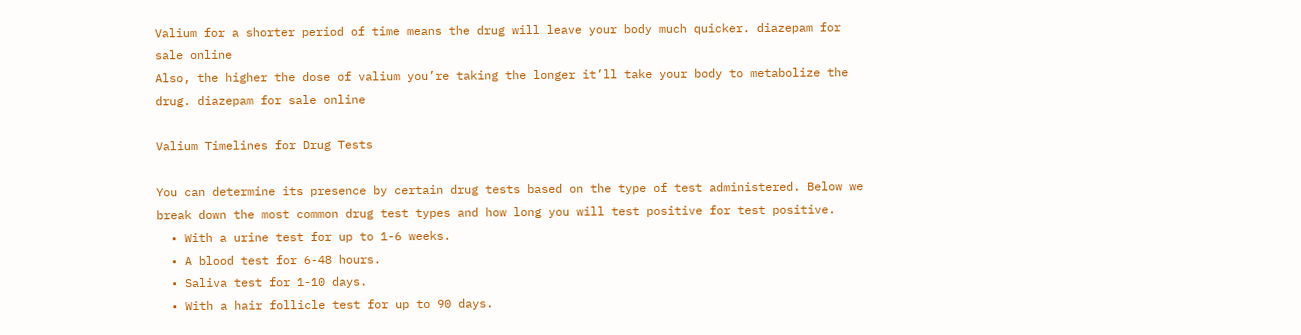Valium for a shorter period of time means the drug will leave your body much quicker. diazepam for sale online
Also, the higher the dose of valium you’re taking the longer it’ll take your body to metabolize the drug. diazepam for sale online

Valium Timelines for Drug Tests

You can determine its presence by certain drug tests based on the type of test administered. Below we break down the most common drug test types and how long you will test positive for test positive.
  • With a urine test for up to 1-6 weeks.
  • A blood test for 6-48 hours.
  • Saliva test for 1-10 days.
  • With a hair follicle test for up to 90 days.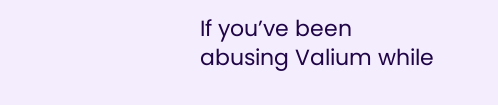If you’ve been abusing Valium while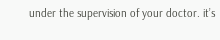under the supervision of your doctor. it’s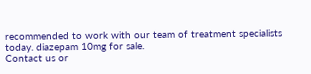recommended to work with our team of treatment specialists today. diazepam 10mg for sale.
Contact us or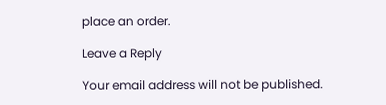place an order.

Leave a Reply

Your email address will not be published.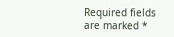Required fields are marked *